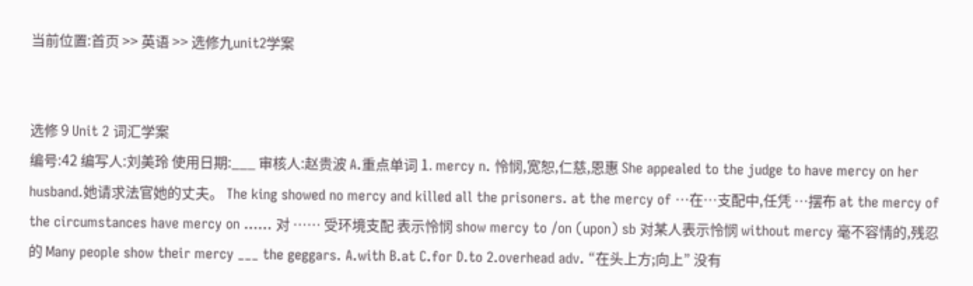当前位置:首页 >> 英语 >> 选修九unit2学案


选修 9 Unit 2 词汇学案
编号:42 编写人:刘美玲 使用日期:___ 审核人:赵贵波 A.重点单词 1. mercy n. 怜悯,宽恕,仁慈,恩惠 She appealed to the judge to have mercy on her husband.她请求法官她的丈夫。 The king showed no mercy and killed all the prisoners. at the mercy of …在…支配中,任凭 …摆布 at the mercy of the circumstances have mercy on …… 对 …… 受环境支配 表示怜悯 show mercy to /on (upon) sb 对某人表示怜悯 without mercy 毫不容情的,残忍的 Many people show their mercy ___ the geggars. A.with B.at C.for D.to 2.overhead adv. “在头上方;向上” 没有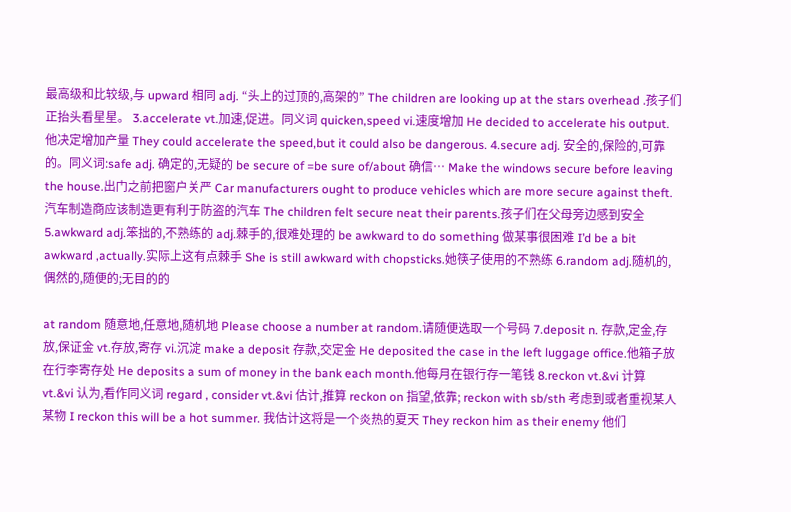最高级和比较级,与 upward 相同 adj. “头上的过顶的,高架的” The children are looking up at the stars overhead .孩子们正抬头看星星。 3.accelerate vt.加速,促进。同义词 quicken,speed vi.速度增加 He decided to accelerate his output. 他决定增加产量 They could accelerate the speed,but it could also be dangerous. 4.secure adj. 安全的,保险的,可靠的。同义词:safe adj. 确定的,无疑的 be secure of =be sure of/about 确信… Make the windows secure before leaving the house.出门之前把窗户关严 Car manufacturers ought to produce vehicles which are more secure against theft. 汽车制造商应该制造更有利于防盗的汽车 The children felt secure neat their parents.孩子们在父母旁边感到安全 5.awkward adj.笨拙的,不熟练的 adj.棘手的,很难处理的 be awkward to do something 做某事很困难 I’d be a bit awkward ,actually.实际上这有点棘手 She is still awkward with chopsticks.她筷子使用的不熟练 6.random adj.随机的,偶然的,随便的;无目的的

at random 随意地,任意地,随机地 Please choose a number at random.请随便选取一个号码 7.deposit n. 存款,定金,存放,保证金 vt.存放,寄存 vi.沉淀 make a deposit 存款,交定金 He deposited the case in the left luggage office.他箱子放在行李寄存处 He deposits a sum of money in the bank each month.他每月在银行存一笔钱 8.reckon vt.&vi 计算 vt.&vi 认为,看作同义词 regard , consider vt.&vi 估计,推算 reckon on 指望,依靠; reckon with sb/sth 考虑到或者重视某人某物 I reckon this will be a hot summer. 我估计这将是一个炎热的夏天 They reckon him as their enemy 他们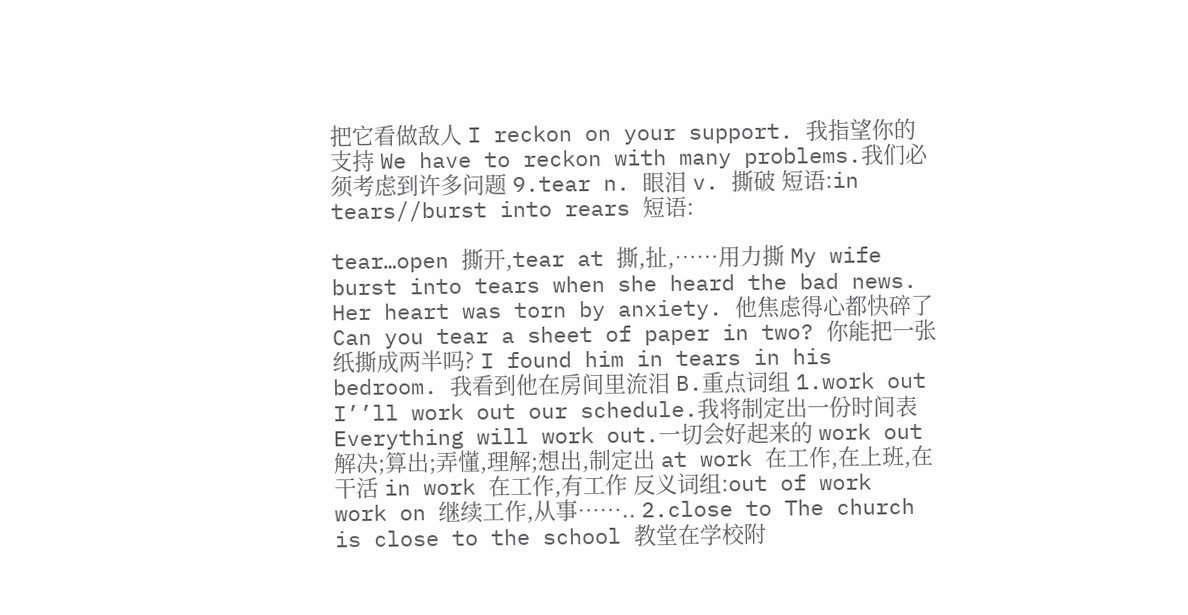把它看做敌人 I reckon on your support. 我指望你的支持 We have to reckon with many problems.我们必须考虑到许多问题 9.tear n. 眼泪 v. 撕破 短语:in tears//burst into rears 短语:

tear…open 撕开,tear at 撕,扯,……用力撕 My wife burst into tears when she heard the bad news. Her heart was torn by anxiety. 他焦虑得心都快碎了 Can you tear a sheet of paper in two? 你能把一张纸撕成两半吗? I found him in tears in his bedroom. 我看到他在房间里流泪 B.重点词组 1.work out I’’ll work out our schedule.我将制定出一份时间表 Everything will work out.一切会好起来的 work out 解决;算出;弄懂,理解;想出,制定出 at work 在工作,在上班,在干活 in work 在工作,有工作 反义词组:out of work work on 继续工作,从事…….. 2.close to The church is close to the school 教堂在学校附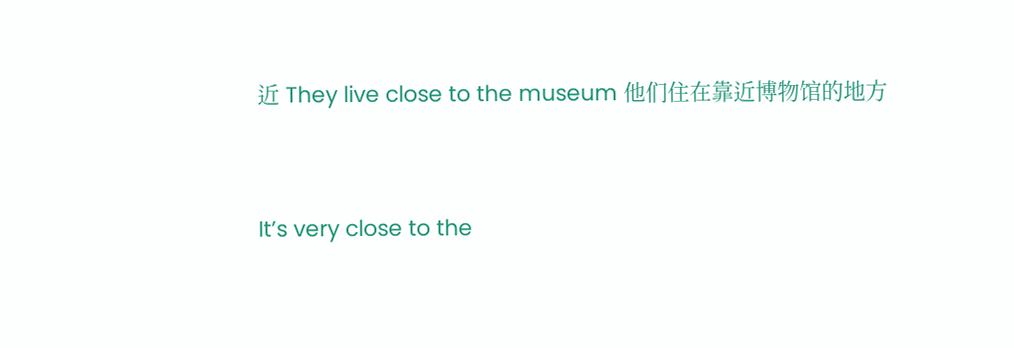近 They live close to the museum 他们住在靠近博物馆的地方


It’s very close to the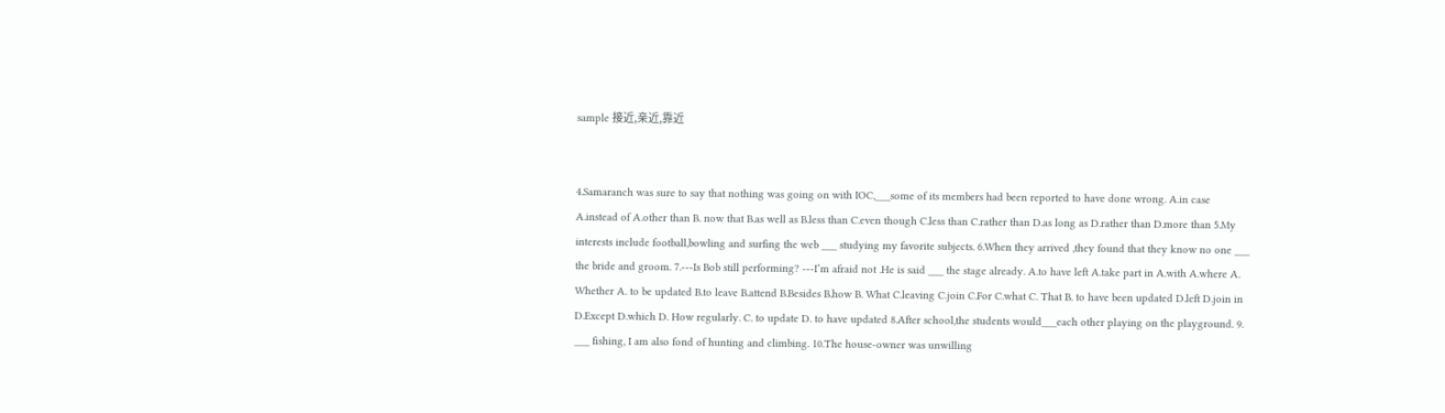sample 接近,亲近,靠近


4.Samaranch was sure to say that nothing was going on with IOC,___some of its members had been reported to have done wrong. A.in case A.instead of A.other than B. now that B.as well as B.less than C.even though C.less than C.rather than D.as long as D.rather than D.more than 5.My interests include football,bowling and surfing the web ___ studying my favorite subjects. 6.When they arrived ,they found that they know no one ___ the bride and groom. 7.---Is Bob still performing? ---I’m afraid not .He is said ___ the stage already. A.to have left A.take part in A.with A.where A. Whether A. to be updated B.to leave B.attend B.Besides B.how B. What C.leaving C.join C.For C.what C. That B. to have been updated D.left D.join in D.Except D.which D. How regularly. C. to update D. to have updated 8.After school,the students would___each other playing on the playground. 9. ___ fishing, I am also fond of hunting and climbing. 10.The house-owner was unwilling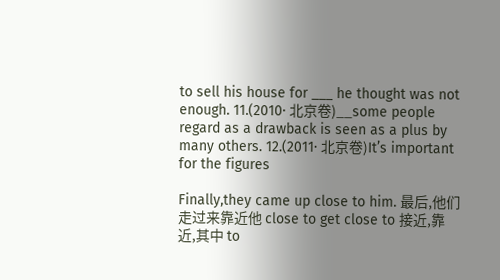to sell his house for ___ he thought was not enough. 11.(2010· 北京卷)__some people regard as a drawback is seen as a plus by many others. 12.(2011· 北京卷)It’s important for the figures

Finally,they came up close to him. 最后,他们走过来靠近他 close to get close to 接近,靠近,其中 to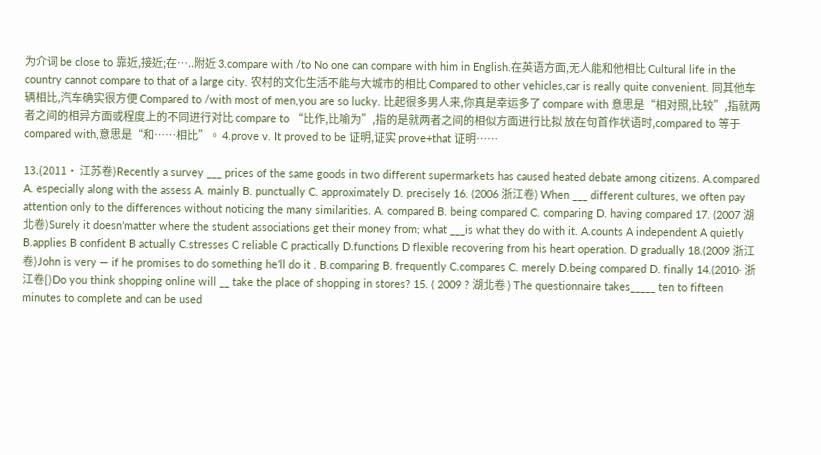为介词 be close to 靠近,接近;在…..附近 3.compare with /to No one can compare with him in English.在英语方面,无人能和他相比 Cultural life in the country cannot compare to that of a large city. 农村的文化生活不能与大城市的相比 Compared to other vehicles,car is really quite convenient. 同其他车辆相比,汽车确实很方便 Compared to /with most of men,you are so lucky. 比起很多男人来,你真是幸运多了 compare with 意思是“相对照,比较”,指就两者之间的相异方面或程度上的不同进行对比 compare to “比作,比喻为”,指的是就两者之间的相似方面进行比拟 放在句首作状语时,compared to 等于 compared with,意思是“和……相比”。 4.prove v. It proved to be 证明,证实 prove+that 证明……

13.(2011· 江苏卷)Recently a survey ___ prices of the same goods in two different supermarkets has caused heated debate among citizens. A.compared A. especially along with the assess A. mainly B. punctually C. approximately D. precisely 16. (2006 浙江卷) When ___ different cultures, we often pay attention only to the differences without noticing the many similarities. A. compared B. being compared C. comparing D. having compared 17. (2007 湖北卷)Surely it doesn’matter where the student associations get their money from; what ___is what they do with it. A.counts A independent A quietly B.applies B confident B actually C.stresses C reliable C practically D.functions D flexible recovering from his heart operation. D gradually 18.(2009 浙江卷)John is very — if he promises to do something he’ll do it . B.comparing B. frequently C.compares C. merely D.being compared D. finally 14.(2010· 浙江卷[)Do you think shopping online will __ take the place of shopping in stores? 15. ( 2009 ? 湖北卷 ) The questionnaire takes_____ ten to fifteen minutes to complete and can be used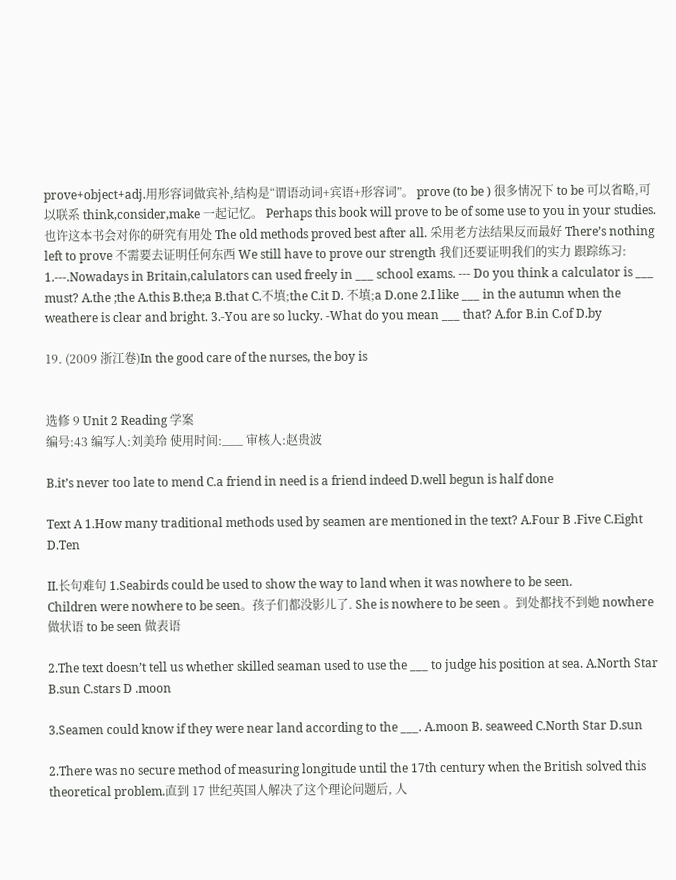prove+object+adj.用形容词做宾补,结构是“谓语动词+宾语+形容词”。 prove (to be ) 很多情况下 to be 可以省略,可以联系 think,consider,make 一起记忆。 Perhaps this book will prove to be of some use to you in your studies. 也许这本书会对你的研究有用处 The old methods proved best after all. 采用老方法结果反而最好 There’s nothing left to prove 不需要去证明任何东西 We still have to prove our strength 我们还要证明我们的实力 跟踪练习: 1.---.Nowadays in Britain,calulators can used freely in ___ school exams. --- Do you think a calculator is ___ must? A.the ;the A.this B.the;a B.that C.不填;the C.it D. 不填;a D.one 2.I like ___ in the autumn when the weathere is clear and bright. 3.-You are so lucky. -What do you mean ___ that? A.for B.in C.of D.by

19. (2009 浙江卷)In the good care of the nurses, the boy is


选修 9 Unit 2 Reading 学案
编号:43 编写人:刘美玲 使用时间:___ 审核人:赵贵波

B.it’s never too late to mend C.a friend in need is a friend indeed D.well begun is half done

Text A 1.How many traditional methods used by seamen are mentioned in the text? A.Four B .Five C.Eight D.Ten

II.长句难句 1.Seabirds could be used to show the way to land when it was nowhere to be seen.
Children were nowhere to be seen。孩子们都没影儿了. She is nowhere to be seen 。到处都找不到她 nowhere 做状语 to be seen 做表语

2.The text doesn’t tell us whether skilled seaman used to use the ___ to judge his position at sea. A.North Star B.sun C.stars D .moon

3.Seamen could know if they were near land according to the ___. A.moon B. seaweed C.North Star D.sun

2.There was no secure method of measuring longitude until the 17th century when the British solved this theoretical problem.直到 17 世纪英国人解决了这个理论问题后, 人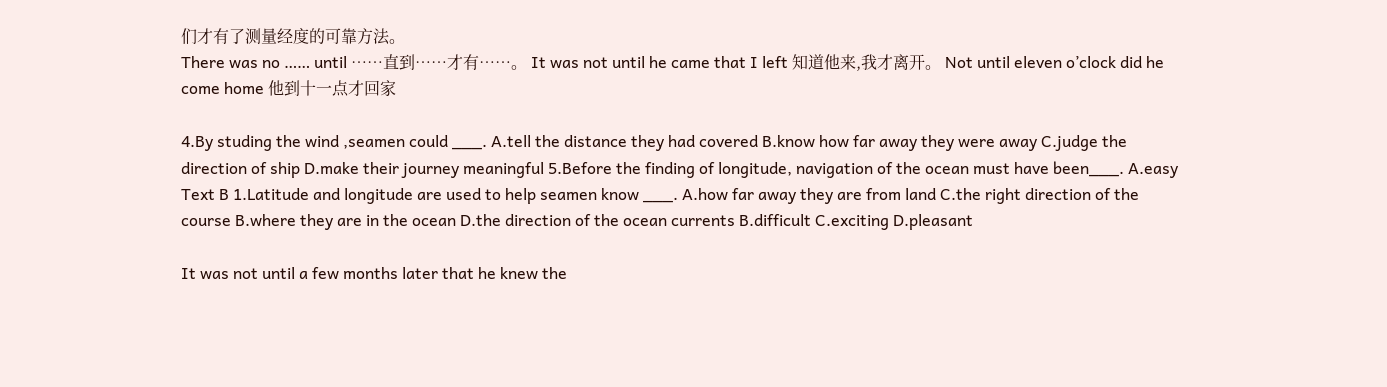们才有了测量经度的可靠方法。
There was no …… until ……直到……才有……。 It was not until he came that I left 知道他来,我才离开。 Not until eleven o’clock did he come home 他到十一点才回家

4.By studing the wind ,seamen could ___. A.tell the distance they had covered B.know how far away they were away C.judge the direction of ship D.make their journey meaningful 5.Before the finding of longitude, navigation of the ocean must have been___. A.easy Text B 1.Latitude and longitude are used to help seamen know ___. A.how far away they are from land C.the right direction of the course B.where they are in the ocean D.the direction of the ocean currents B.difficult C.exciting D.pleasant

It was not until a few months later that he knew the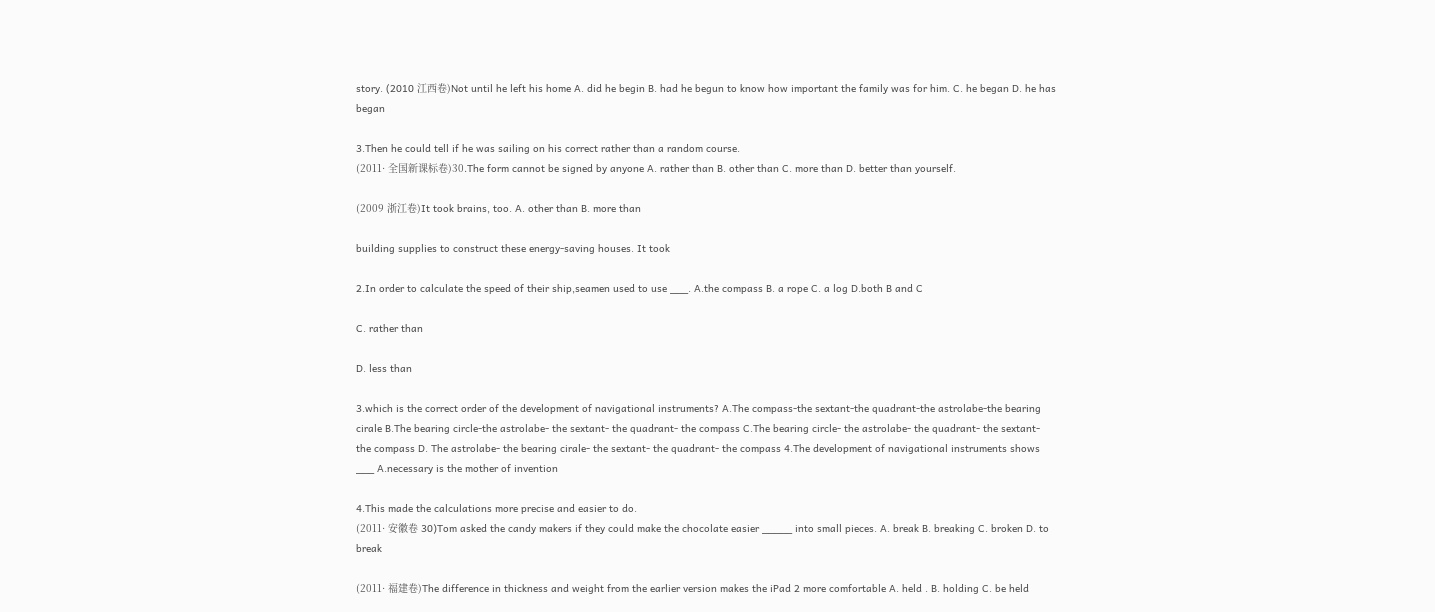story. (2010 江西卷)Not until he left his home A. did he begin B. had he begun to know how important the family was for him. C. he began D. he has began

3.Then he could tell if he was sailing on his correct rather than a random course.
(2011· 全国新课标卷)30.The form cannot be signed by anyone A. rather than B. other than C. more than D. better than yourself.

(2009 浙江卷)It took brains, too. A. other than B. more than

building supplies to construct these energy-saving houses. It took

2.In order to calculate the speed of their ship,seamen used to use ___. A.the compass B. a rope C. a log D.both B and C

C. rather than

D. less than

3.which is the correct order of the development of navigational instruments? A.The compass-the sextant-the quadrant-the astrolabe-the bearing cirale B.The bearing circle-the astrolabe- the sextant- the quadrant- the compass C.The bearing circle- the astrolabe- the quadrant- the sextant- the compass D. The astrolabe- the bearing cirale- the sextant- the quadrant- the compass 4.The development of navigational instruments shows ___ A.necessary is the mother of invention

4.This made the calculations more precise and easier to do.
(2011· 安徽卷 30)Tom asked the candy makers if they could make the chocolate easier _____ into small pieces. A. break B. breaking C. broken D. to break

(2011· 福建卷)The difference in thickness and weight from the earlier version makes the iPad 2 more comfortable A. held . B. holding C. be held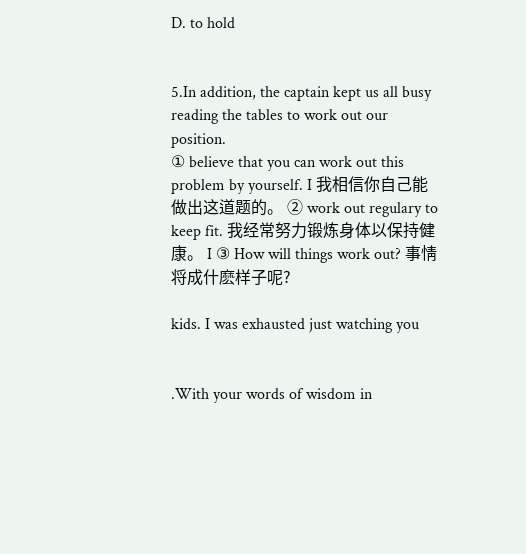D. to hold


5.In addition, the captain kept us all busy reading the tables to work out our position.
① believe that you can work out this problem by yourself. I 我相信你自己能做出这道题的。 ② work out regulary to keep fit. 我经常努力锻炼身体以保持健康。 I ③ How will things work out? 事情将成什麽样子呢?

kids. I was exhausted just watching you


.With your words of wisdom in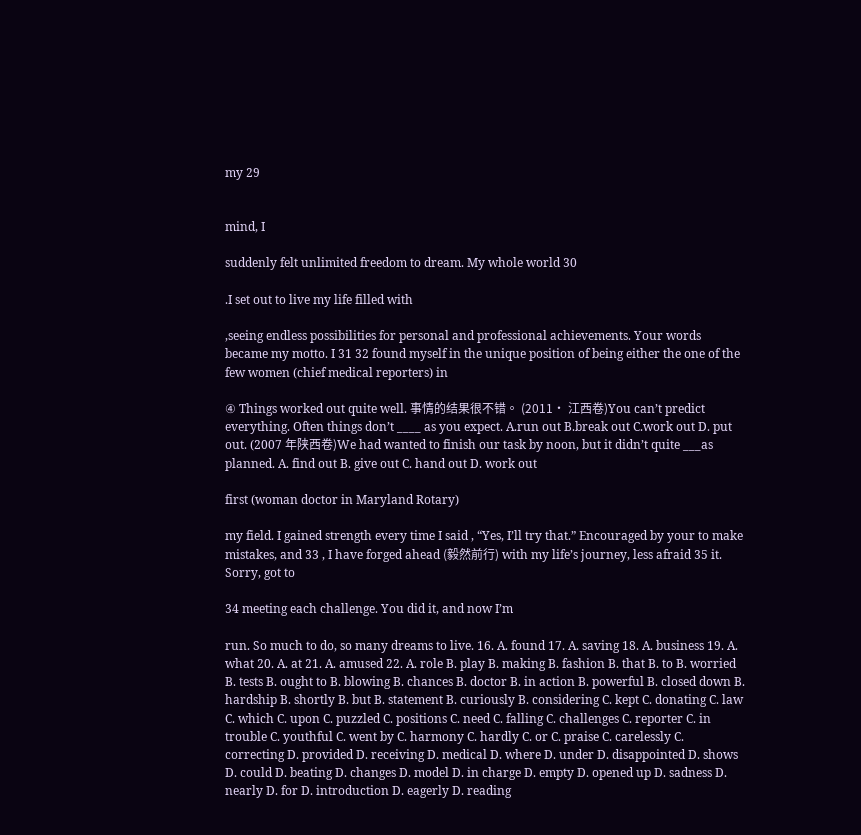my 29


mind, I

suddenly felt unlimited freedom to dream. My whole world 30

.I set out to live my life filled with

,seeing endless possibilities for personal and professional achievements. Your words became my motto. I 31 32 found myself in the unique position of being either the one of the few women (chief medical reporters) in

④ Things worked out quite well. 事情的结果很不错。 (2011· 江西卷)You can’t predict everything. Often things don’t ____ as you expect. A.run out B.break out C.work out D. put out. (2007 年陕西卷)We had wanted to finish our task by noon, but it didn’t quite ___as planned. A. find out B. give out C. hand out D. work out

first (woman doctor in Maryland Rotary)

my field. I gained strength every time I said , “Yes, I’ll try that.” Encouraged by your to make mistakes, and 33 , I have forged ahead (毅然前行) with my life’s journey, less afraid 35 it. Sorry, got to

34 meeting each challenge. You did it, and now I’m

run. So much to do, so many dreams to live. 16. A. found 17. A. saving 18. A. business 19. A. what 20. A. at 21. A. amused 22. A. role B. play B. making B. fashion B. that B. to B. worried B. tests B. ought to B. blowing B. chances B. doctor B. in action B. powerful B. closed down B. hardship B. shortly B. but B. statement B. curiously B. considering C. kept C. donating C. law C. which C. upon C. puzzled C. positions C. need C. falling C. challenges C. reporter C. in trouble C. youthful C. went by C. harmony C. hardly C. or C. praise C. carelessly C. correcting D. provided D. receiving D. medical D. where D. under D. disappointed D. shows D. could D. beating D. changes D. model D. in charge D. empty D. opened up D. sadness D. nearly D. for D. introduction D. eagerly D. reading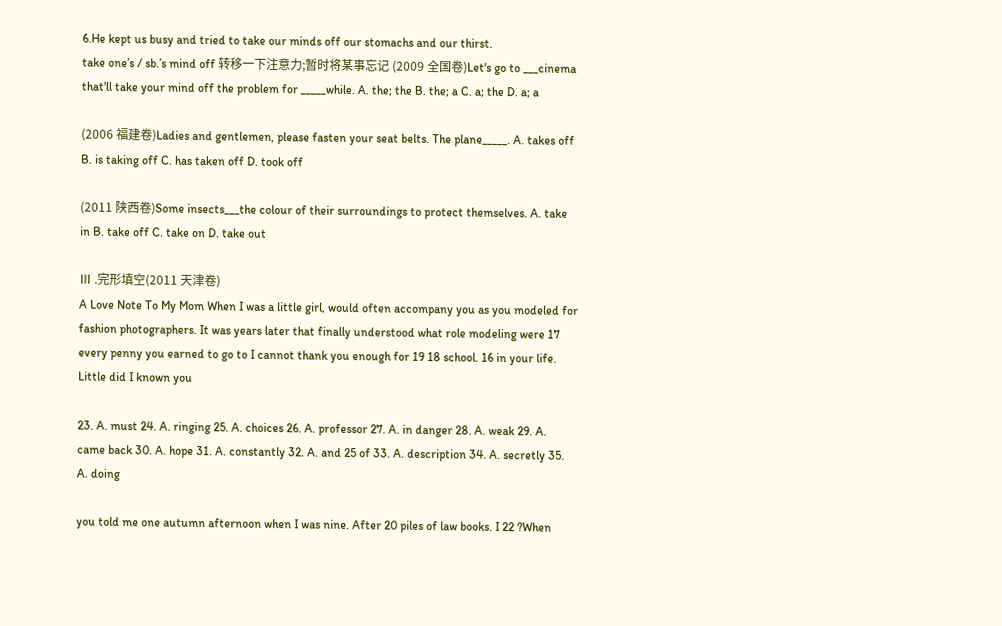6.He kept us busy and tried to take our minds off our stomachs and our thirst.
take one’s / sb.’s mind off 转移一下注意力;暂时将某事忘记 (2009 全国卷)Let's go to ___cinema that'll take your mind off the problem for _____while. A. the; the B. the; a C. a; the D. a; a

(2006 福建卷)Ladies and gentlemen, please fasten your seat belts. The plane_____. A. takes off B. is taking off C. has taken off D. took off

(2011 陕西卷)Some insects___the colour of their surroundings to protect themselves. A. take in B. take off C. take on D. take out

Ⅲ .完形填空(2011 天津卷)
A Love Note To My Mom When I was a little girl, would often accompany you as you modeled for fashion photographers. It was years later that finally understood what role modeling were 17 every penny you earned to go to I cannot thank you enough for 19 18 school. 16 in your life. Little did I known you

23. A. must 24. A. ringing 25. A. choices 26. A. professor 27. A. in danger 28. A. weak 29. A. came back 30. A. hope 31. A. constantly 32. A. and 25 of 33. A. description 34. A. secretly 35. A. doing

you told me one autumn afternoon when I was nine. After 20 piles of law books. I 22 ?When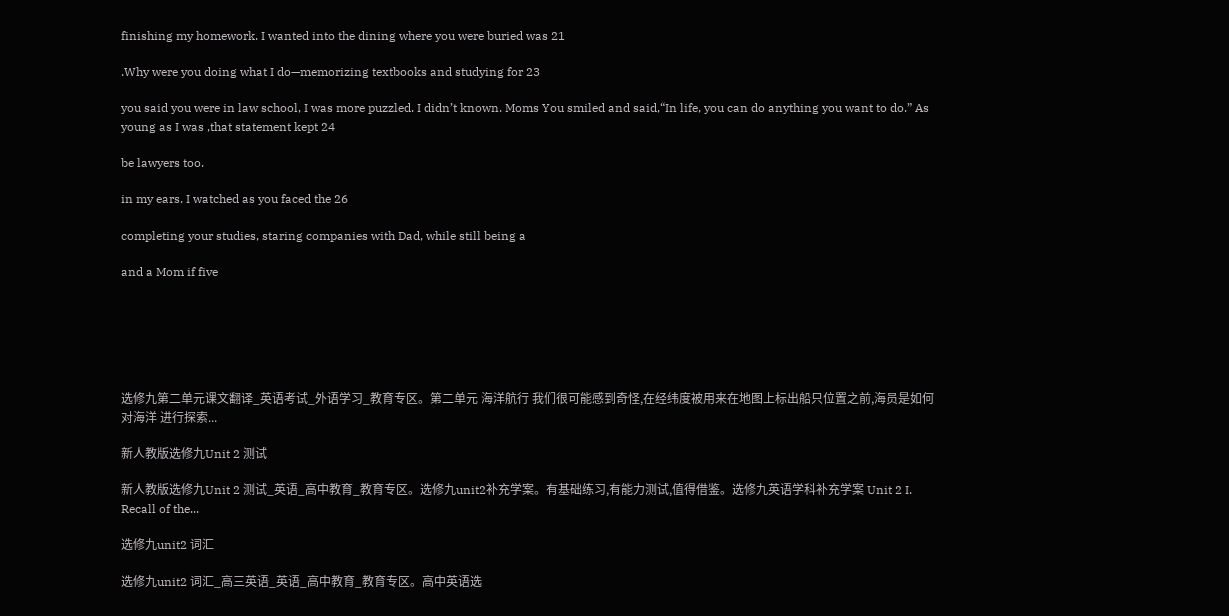finishing my homework. I wanted into the dining where you were buried was 21

.Why were you doing what I do—memorizing textbooks and studying for 23

you said you were in law school, I was more puzzled. I didn’t known. Moms You smiled and said,“In life, you can do anything you want to do.” As young as I was ,that statement kept 24

be lawyers too.

in my ears. I watched as you faced the 26

completing your studies, staring companies with Dad, while still being a

and a Mom if five






选修九第二单元课文翻译_英语考试_外语学习_教育专区。第二单元 海洋航行 我们很可能感到奇怪,在经纬度被用来在地图上标出船只位置之前,海员是如何对海洋 进行探索...

新人教版选修九Unit 2 测试

新人教版选修九Unit 2 测试_英语_高中教育_教育专区。选修九unit2补充学案。有基础练习,有能力测试,值得借鉴。选修九英语学科补充学案 Unit 2 I. Recall of the...

选修九unit2 词汇

选修九unit2 词汇_高三英语_英语_高中教育_教育专区。高中英语选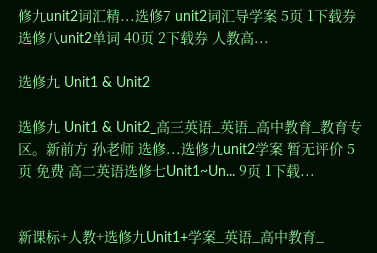修九unit2词汇精...选修7 unit2词汇导学案 5页 1下载券 选修八unit2单词 40页 2下载券 人教高...

选修九 Unit1 & Unit2

选修九 Unit1 & Unit2_高三英语_英语_高中教育_教育专区。新前方 孙老师 选修...选修九unit2学案 暂无评价 5页 免费 高二英语选修七Unit1~Un... 9页 1下载...


新课标+人教+选修九Unit1+学案_英语_高中教育_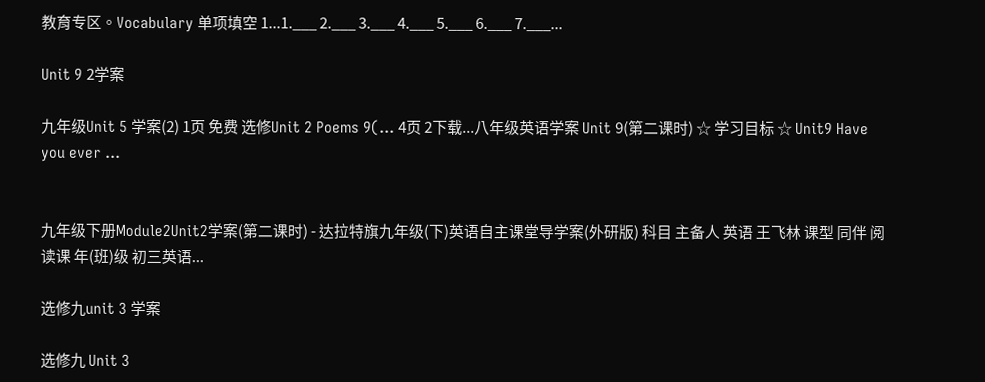教育专区。Vocabulary 单项填空 1...1.___ 2.___ 3.___ 4.___ 5.___ 6.___ 7.___...

Unit 9 2学案

九年级Unit 5 学案(2) 1页 免费 选修Unit 2 Poems 9(... 4页 2下载...八年级英语学案 Unit 9(第二课时) ☆ 学习目标 ☆ Unit9 Have you ever ...


九年级下册Module2Unit2学案(第二课时) - 达拉特旗九年级(下)英语自主课堂导学案(外研版) 科目 主备人 英语 王飞林 课型 同伴 阅读课 年(班)级 初三英语...

选修九unit 3 学案

选修九 Unit 3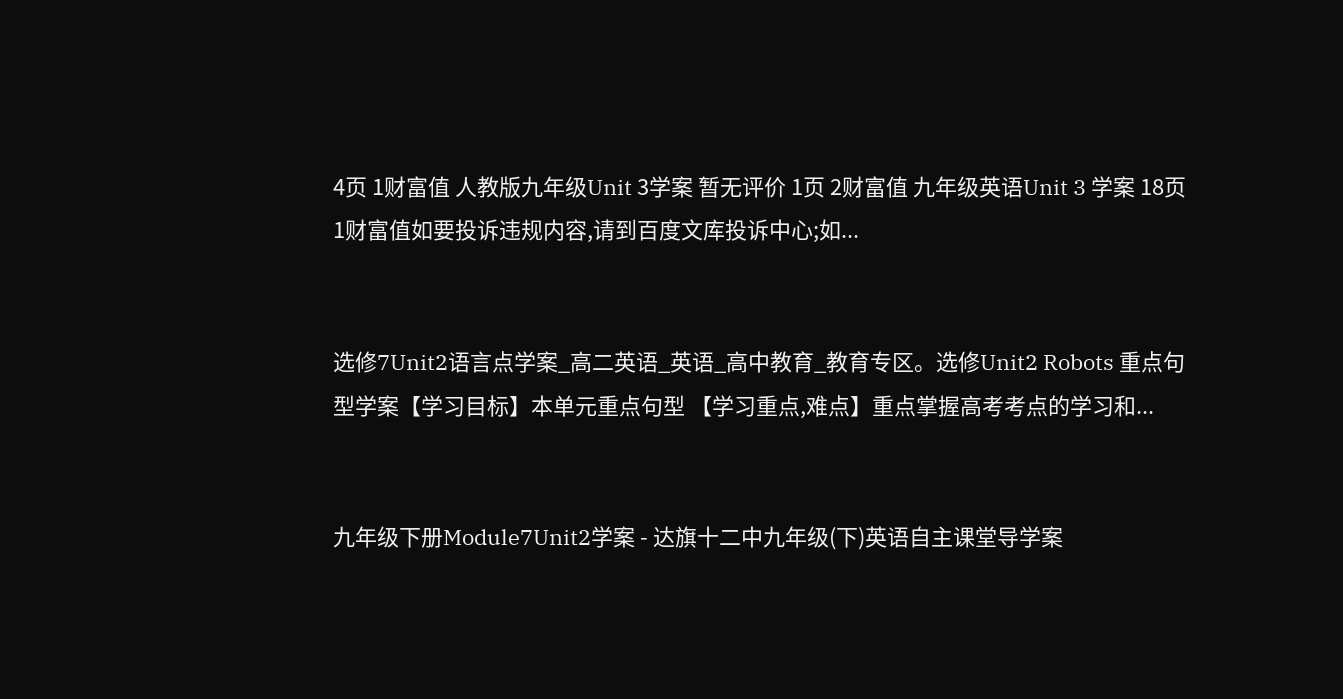4页 1财富值 人教版九年级Unit 3学案 暂无评价 1页 2财富值 九年级英语Unit 3 学案 18页 1财富值如要投诉违规内容,请到百度文库投诉中心;如...


选修7Unit2语言点学案_高二英语_英语_高中教育_教育专区。选修Unit2 Robots 重点句型学案【学习目标】本单元重点句型 【学习重点,难点】重点掌握高考考点的学习和...


九年级下册Module7Unit2学案 - 达旗十二中九年级(下)英语自主课堂导学案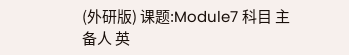(外研版) 课题:Module7 科目 主备人 英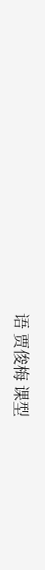语 贾俊梅 课型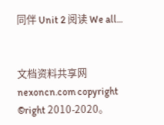同伴 Unit 2 阅读 We all...


文档资料共享网 nexoncn.com copyright ©right 2010-2020。